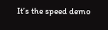It’s the speed demo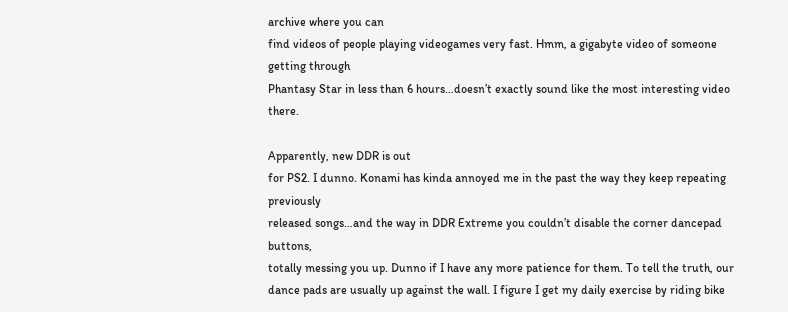archive where you can
find videos of people playing videogames very fast. Hmm, a gigabyte video of someone getting through
Phantasy Star in less than 6 hours…doesn’t exactly sound like the most interesting video there.

Apparently, new DDR is out
for PS2. I dunno. Konami has kinda annoyed me in the past the way they keep repeating previously
released songs…and the way in DDR Extreme you couldn’t disable the corner dancepad buttons,
totally messing you up. Dunno if I have any more patience for them. To tell the truth, our
dance pads are usually up against the wall. I figure I get my daily exercise by riding bike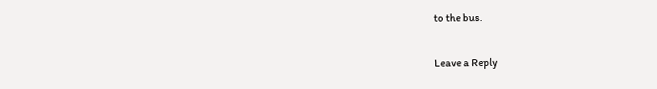to the bus.

Leave a Reply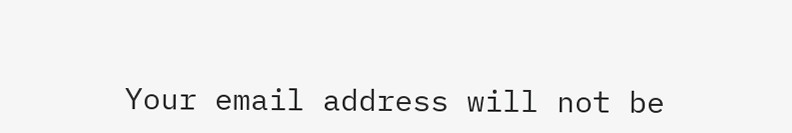Your email address will not be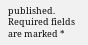published. Required fields are marked *